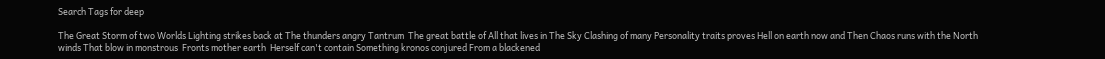Search Tags for deep

The Great Storm of two Worlds Lighting strikes back at The thunders angry Tantrum  The great battle of All that lives in The Sky Clashing of many Personality traits proves Hell on earth now and Then Chaos runs with the North winds That blow in monstrous  Fronts mother earth  Herself can't contain Something kronos conjured From a blackened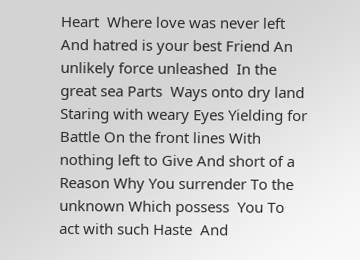Heart  Where love was never left And hatred is your best Friend An unlikely force unleashed  In the great sea Parts  Ways onto dry land Staring with weary Eyes Yielding for  Battle On the front lines With nothing left to Give And short of a Reason Why You surrender To the unknown Which possess  You To act with such Haste  And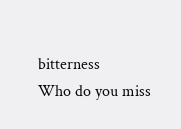bitterness
Who do you miss